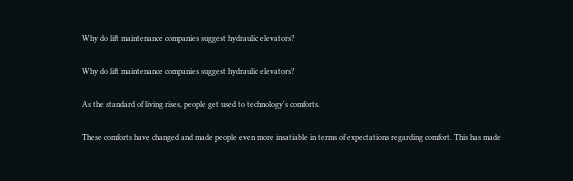Why do lift maintenance companies suggest hydraulic elevators?

Why do lift maintenance companies suggest hydraulic elevators?

As the standard of living rises, people get used to technology's comforts.

These comforts have changed and made people even more insatiable in terms of expectations regarding comfort. This has made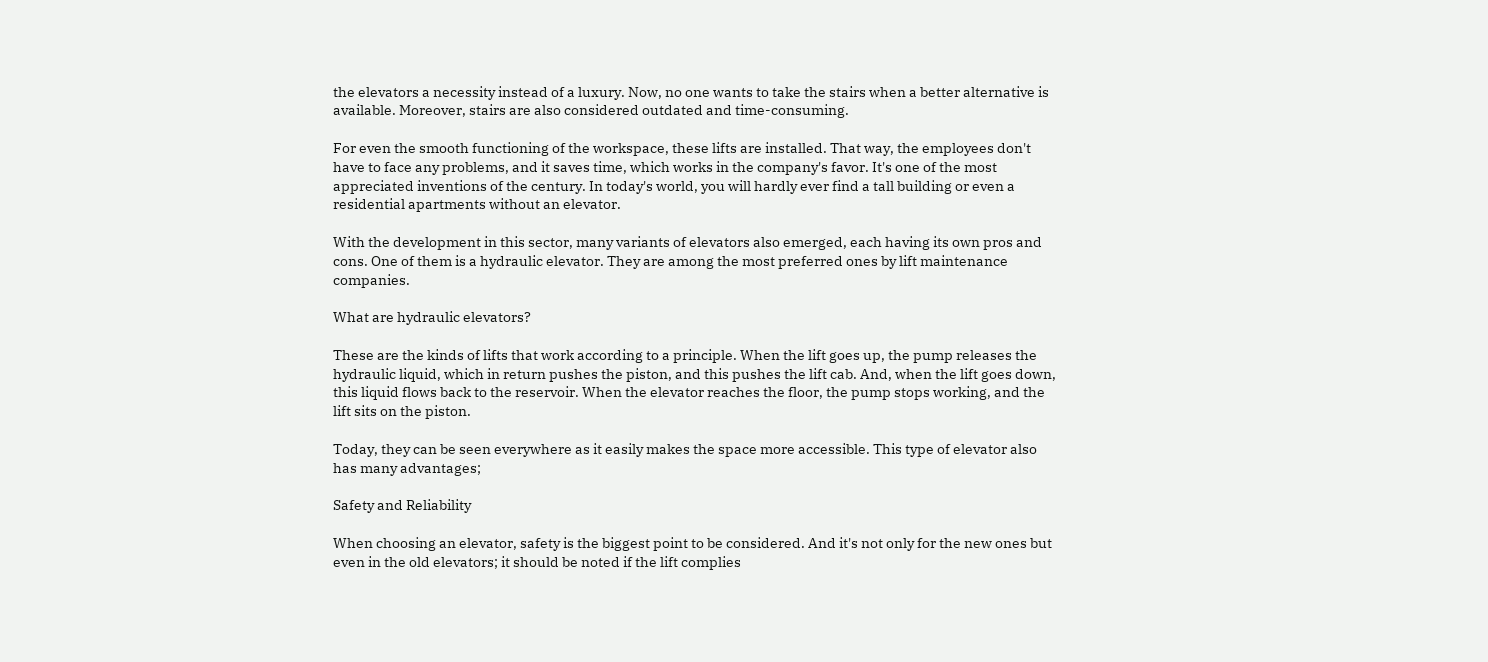the elevators a necessity instead of a luxury. Now, no one wants to take the stairs when a better alternative is available. Moreover, stairs are also considered outdated and time-consuming.

For even the smooth functioning of the workspace, these lifts are installed. That way, the employees don't have to face any problems, and it saves time, which works in the company's favor. It's one of the most appreciated inventions of the century. In today's world, you will hardly ever find a tall building or even a residential apartments without an elevator.

With the development in this sector, many variants of elevators also emerged, each having its own pros and cons. One of them is a hydraulic elevator. They are among the most preferred ones by lift maintenance companies.

What are hydraulic elevators?

These are the kinds of lifts that work according to a principle. When the lift goes up, the pump releases the hydraulic liquid, which in return pushes the piston, and this pushes the lift cab. And, when the lift goes down, this liquid flows back to the reservoir. When the elevator reaches the floor, the pump stops working, and the lift sits on the piston.

Today, they can be seen everywhere as it easily makes the space more accessible. This type of elevator also has many advantages;

Safety and Reliability

When choosing an elevator, safety is the biggest point to be considered. And it's not only for the new ones but even in the old elevators; it should be noted if the lift complies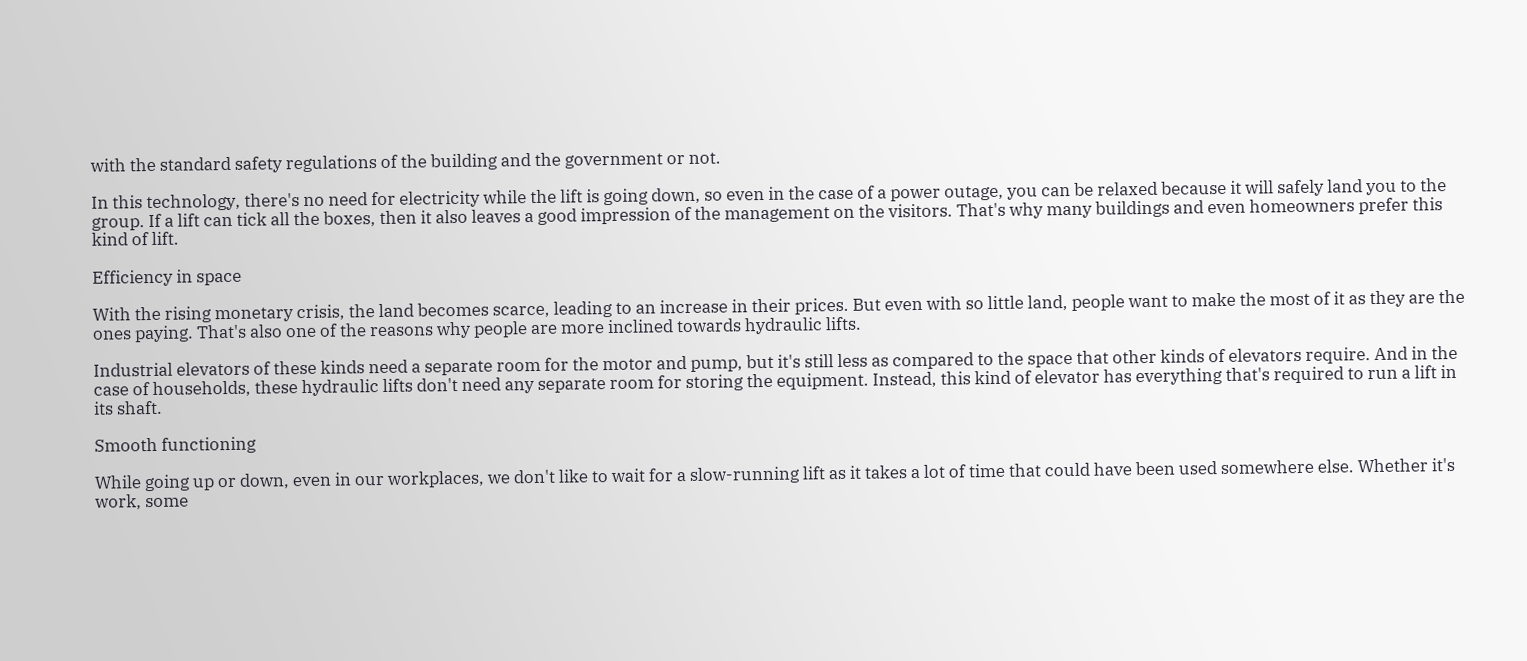with the standard safety regulations of the building and the government or not.

In this technology, there's no need for electricity while the lift is going down, so even in the case of a power outage, you can be relaxed because it will safely land you to the group. If a lift can tick all the boxes, then it also leaves a good impression of the management on the visitors. That's why many buildings and even homeowners prefer this kind of lift.

Efficiency in space

With the rising monetary crisis, the land becomes scarce, leading to an increase in their prices. But even with so little land, people want to make the most of it as they are the ones paying. That's also one of the reasons why people are more inclined towards hydraulic lifts.

Industrial elevators of these kinds need a separate room for the motor and pump, but it's still less as compared to the space that other kinds of elevators require. And in the case of households, these hydraulic lifts don't need any separate room for storing the equipment. Instead, this kind of elevator has everything that's required to run a lift in its shaft.

Smooth functioning

While going up or down, even in our workplaces, we don't like to wait for a slow-running lift as it takes a lot of time that could have been used somewhere else. Whether it's work, some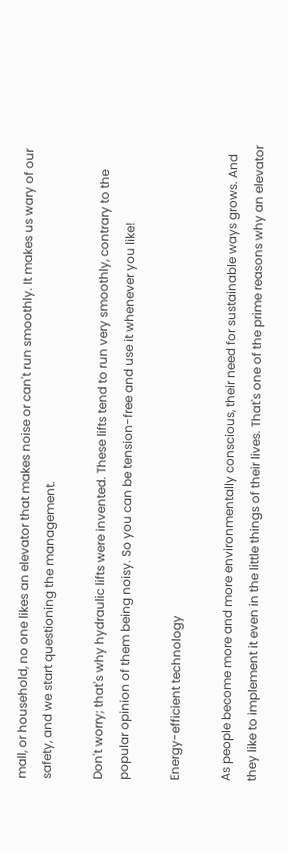mall, or household, no one likes an elevator that makes noise or can't run smoothly. It makes us wary of our safety, and we start questioning the management.

Don't worry; that's why hydraulic lifts were invented. These lifts tend to run very smoothly, contrary to the popular opinion of them being noisy. So you can be tension-free and use it whenever you like!

Energy-efficient technology

As people become more and more environmentally conscious, their need for sustainable ways grows. And they like to implement it even in the little things of their lives. That's one of the prime reasons why an elevator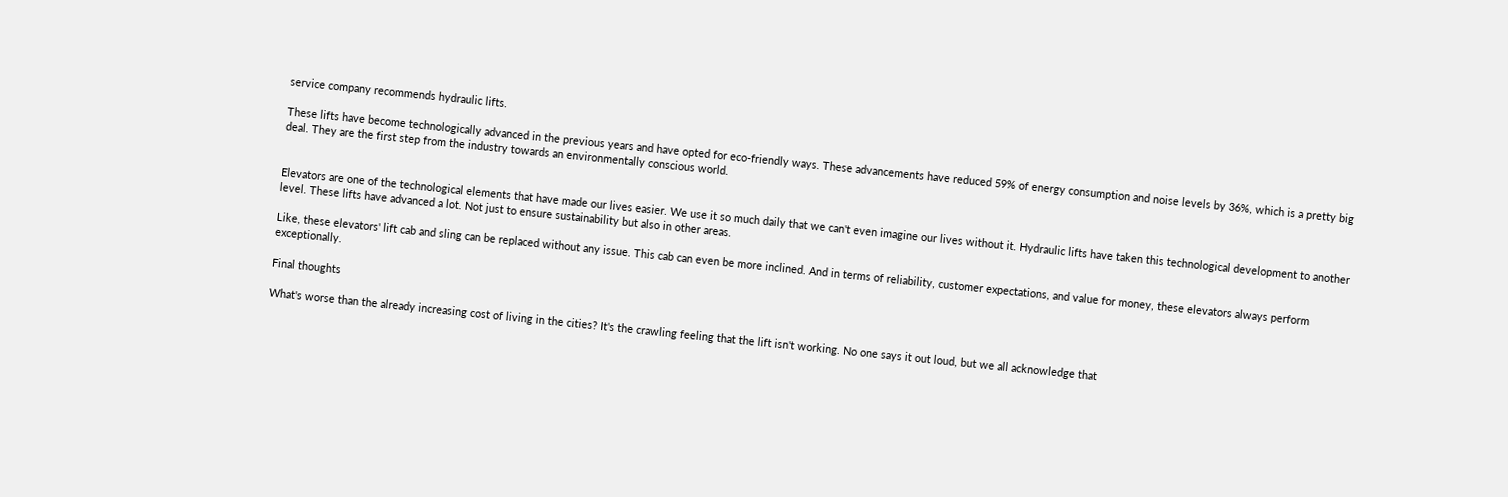service company recommends hydraulic lifts.

These lifts have become technologically advanced in the previous years and have opted for eco-friendly ways. These advancements have reduced 59% of energy consumption and noise levels by 36%, which is a pretty big deal. They are the first step from the industry towards an environmentally conscious world.


Elevators are one of the technological elements that have made our lives easier. We use it so much daily that we can't even imagine our lives without it. Hydraulic lifts have taken this technological development to another level. These lifts have advanced a lot. Not just to ensure sustainability but also in other areas.

Like, these elevators' lift cab and sling can be replaced without any issue. This cab can even be more inclined. And in terms of reliability, customer expectations, and value for money, these elevators always perform exceptionally.

Final thoughts

What's worse than the already increasing cost of living in the cities? It's the crawling feeling that the lift isn't working. No one says it out loud, but we all acknowledge that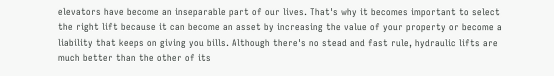elevators have become an inseparable part of our lives. That's why it becomes important to select the right lift because it can become an asset by increasing the value of your property or become a liability that keeps on giving you bills. Although there's no stead and fast rule, hydraulic lifts are much better than the other of its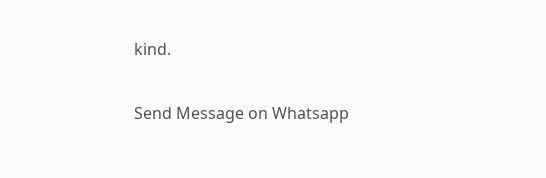kind.

Send Message on Whatsapp